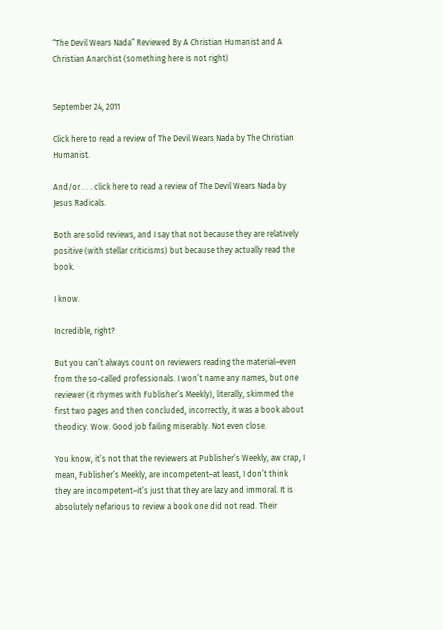“The Devil Wears Nada” Reviewed By A Christian Humanist and A Christian Anarchist (something here is not right)


September 24, 2011

Click here to read a review of The Devil Wears Nada by The Christian Humanist.

And/or . . . click here to read a review of The Devil Wears Nada by Jesus Radicals.

Both are solid reviews, and I say that not because they are relatively positive (with stellar criticisms) but because they actually read the book.

I know.

Incredible, right?

But you can’t always count on reviewers reading the material–even from the so-called professionals. I won’t name any names, but one reviewer (it rhymes with Fublisher’s Meekly), literally, skimmed the first two pages and then concluded, incorrectly, it was a book about theodicy. Wow. Good job failing miserably. Not even close.

You know, it’s not that the reviewers at Publisher’s Weekly, aw crap, I mean, Fublisher’s Meekly, are incompetent–at least, I don’t think they are incompetent–it’s just that they are lazy and immoral. It is absolutely nefarious to review a book one did not read. Their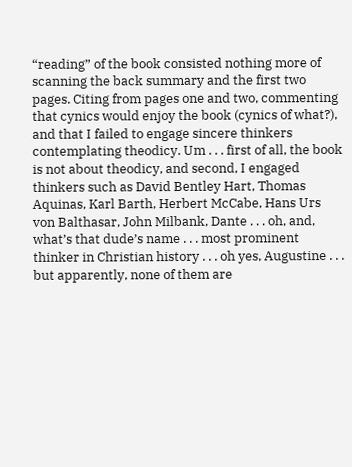“reading” of the book consisted nothing more of scanning the back summary and the first two pages. Citing from pages one and two, commenting that cynics would enjoy the book (cynics of what?), and that I failed to engage sincere thinkers contemplating theodicy. Um . . . first of all, the book is not about theodicy, and second, I engaged thinkers such as David Bentley Hart, Thomas Aquinas, Karl Barth, Herbert McCabe, Hans Urs von Balthasar, John Milbank, Dante . . . oh, and, what’s that dude’s name . . . most prominent thinker in Christian history . . . oh yes, Augustine . . . but apparently, none of them are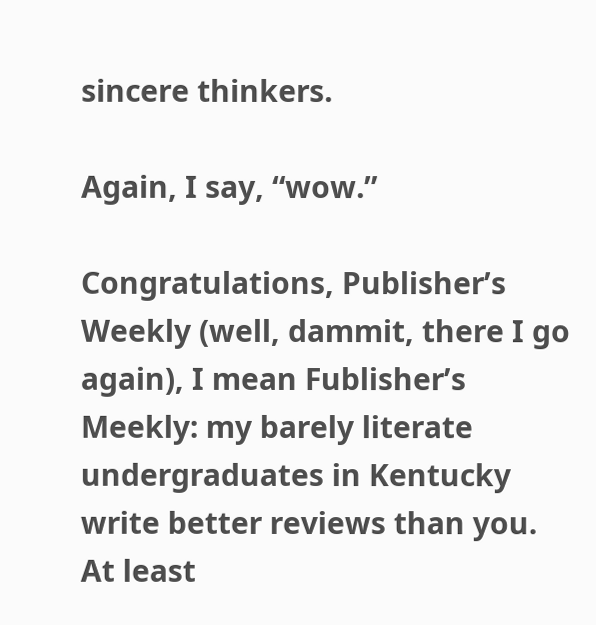sincere thinkers.

Again, I say, “wow.”

Congratulations, Publisher’s Weekly (well, dammit, there I go again), I mean Fublisher’s Meekly: my barely literate undergraduates in Kentucky write better reviews than you. At least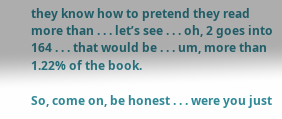they know how to pretend they read more than . . . let’s see . . . oh, 2 goes into 164 . . . that would be . . . um, more than 1.22% of the book.

So, come on, be honest . . . were you just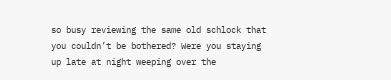so busy reviewing the same old schlock that you couldn’t be bothered? Were you staying up late at night weeping over the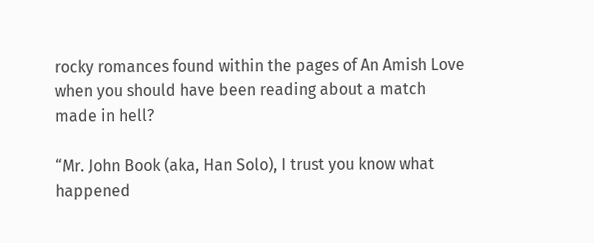rocky romances found within the pages of An Amish Love when you should have been reading about a match made in hell?

“Mr. John Book (aka, Han Solo), I trust you know what happened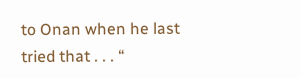to Onan when he last tried that . . . “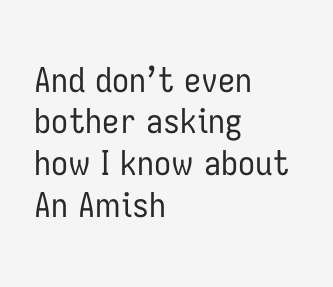And don’t even bother asking how I know about An Amish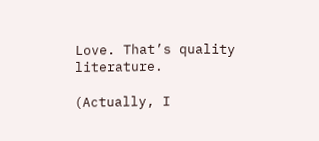Love. That’s quality literature.

(Actually, I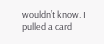wouldn’t know. I pulled a card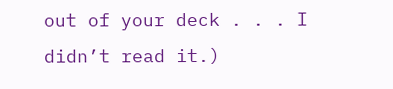out of your deck . . . I didn’t read it.)